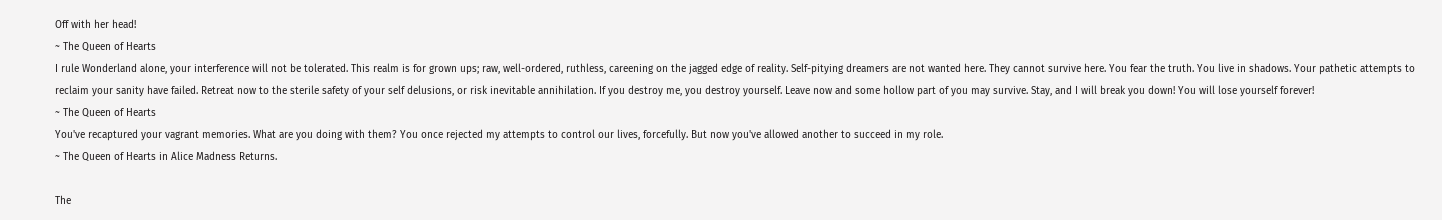Off with her head!
~ The Queen of Hearts
I rule Wonderland alone, your interference will not be tolerated. This realm is for grown ups; raw, well-ordered, ruthless, careening on the jagged edge of reality. Self-pitying dreamers are not wanted here. They cannot survive here. You fear the truth. You live in shadows. Your pathetic attempts to reclaim your sanity have failed. Retreat now to the sterile safety of your self delusions, or risk inevitable annihilation. If you destroy me, you destroy yourself. Leave now and some hollow part of you may survive. Stay, and I will break you down! You will lose yourself forever!
~ The Queen of Hearts
You've recaptured your vagrant memories. What are you doing with them? You once rejected my attempts to control our lives, forcefully. But now you've allowed another to succeed in my role.
~ The Queen of Hearts in Alice Madness Returns.

The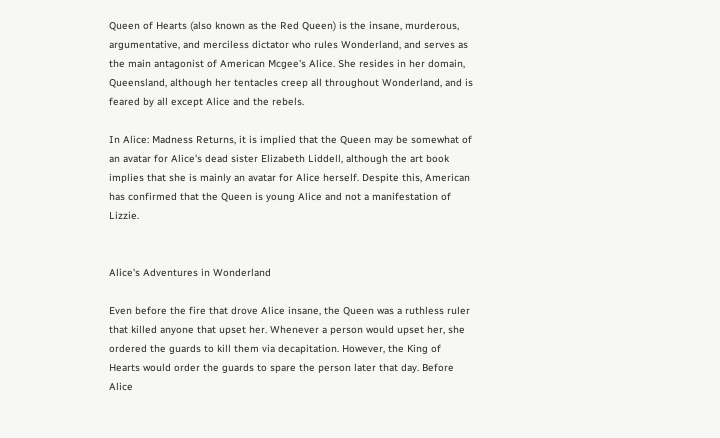Queen of Hearts (also known as the Red Queen) is the insane, murderous, argumentative, and merciless dictator who rules Wonderland, and serves as the main antagonist of American Mcgee's Alice. She resides in her domain, Queensland, although her tentacles creep all throughout Wonderland, and is feared by all except Alice and the rebels.

In Alice: Madness Returns, it is implied that the Queen may be somewhat of an avatar for Alice's dead sister Elizabeth Liddell, although the art book implies that she is mainly an avatar for Alice herself. Despite this, American has confirmed that the Queen is young Alice and not a manifestation of Lizzie.


Alice's Adventures in Wonderland

Even before the fire that drove Alice insane, the Queen was a ruthless ruler that killed anyone that upset her. Whenever a person would upset her, she ordered the guards to kill them via decapitation. However, the King of Hearts would order the guards to spare the person later that day. Before Alice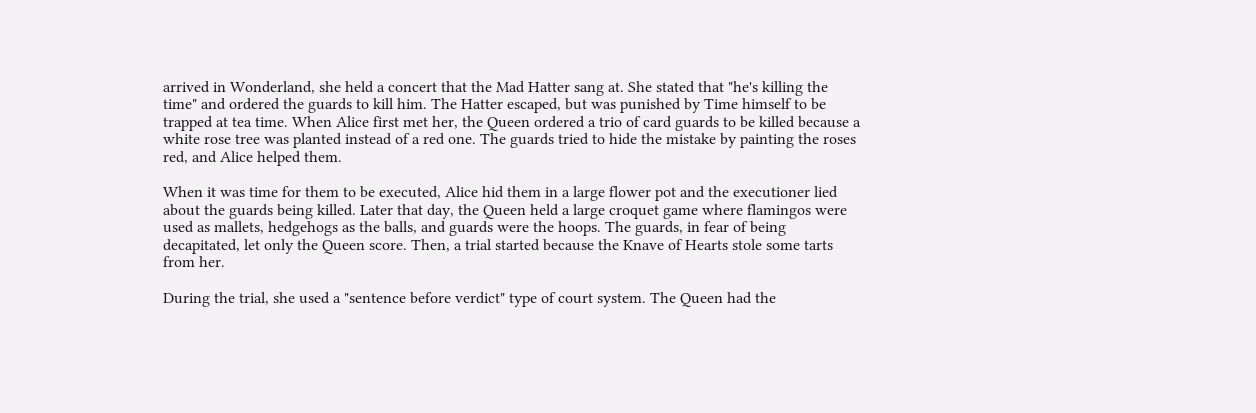arrived in Wonderland, she held a concert that the Mad Hatter sang at. She stated that "he's killing the time" and ordered the guards to kill him. The Hatter escaped, but was punished by Time himself to be trapped at tea time. When Alice first met her, the Queen ordered a trio of card guards to be killed because a white rose tree was planted instead of a red one. The guards tried to hide the mistake by painting the roses red, and Alice helped them.

When it was time for them to be executed, Alice hid them in a large flower pot and the executioner lied about the guards being killed. Later that day, the Queen held a large croquet game where flamingos were used as mallets, hedgehogs as the balls, and guards were the hoops. The guards, in fear of being decapitated, let only the Queen score. Then, a trial started because the Knave of Hearts stole some tarts from her.

During the trial, she used a "sentence before verdict" type of court system. The Queen had the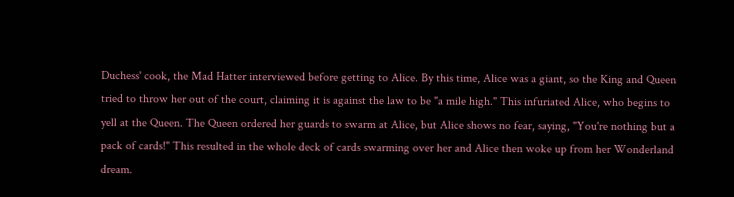Duchess' cook, the Mad Hatter interviewed before getting to Alice. By this time, Alice was a giant, so the King and Queen tried to throw her out of the court, claiming it is against the law to be "a mile high." This infuriated Alice, who begins to yell at the Queen. The Queen ordered her guards to swarm at Alice, but Alice shows no fear, saying, "You're nothing but a pack of cards!" This resulted in the whole deck of cards swarming over her and Alice then woke up from her Wonderland dream.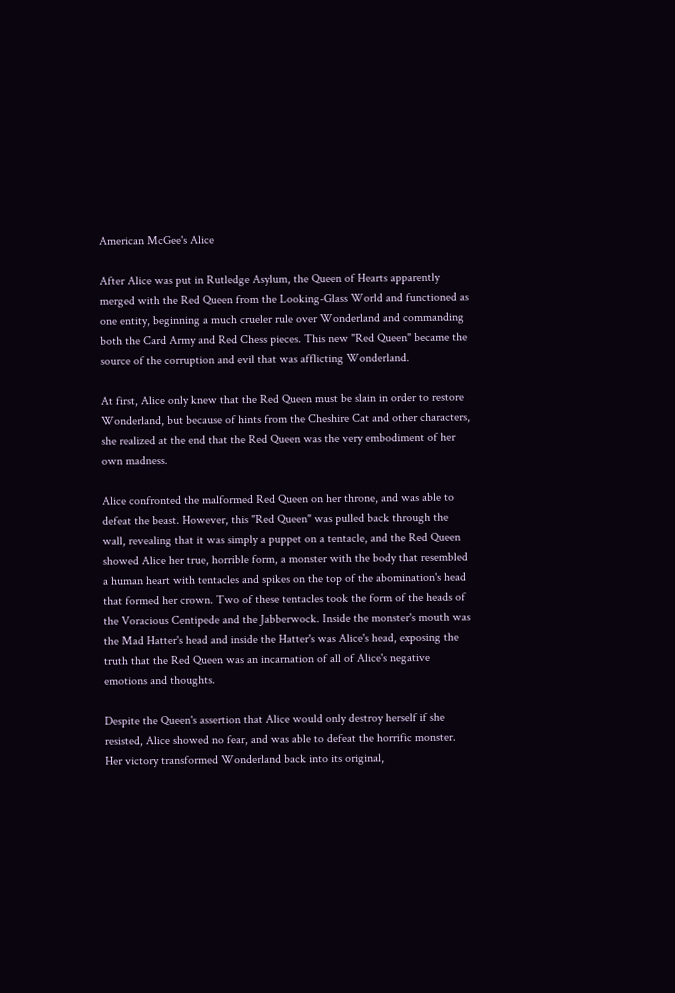American McGee's Alice

After Alice was put in Rutledge Asylum, the Queen of Hearts apparently merged with the Red Queen from the Looking-Glass World and functioned as one entity, beginning a much crueler rule over Wonderland and commanding both the Card Army and Red Chess pieces. This new "Red Queen" became the source of the corruption and evil that was afflicting Wonderland.

At first, Alice only knew that the Red Queen must be slain in order to restore Wonderland, but because of hints from the Cheshire Cat and other characters, she realized at the end that the Red Queen was the very embodiment of her own madness.

Alice confronted the malformed Red Queen on her throne, and was able to defeat the beast. However, this "Red Queen" was pulled back through the wall, revealing that it was simply a puppet on a tentacle, and the Red Queen showed Alice her true, horrible form, a monster with the body that resembled a human heart with tentacles and spikes on the top of the abomination's head that formed her crown. Two of these tentacles took the form of the heads of the Voracious Centipede and the Jabberwock. Inside the monster's mouth was the Mad Hatter's head and inside the Hatter's was Alice's head, exposing the truth that the Red Queen was an incarnation of all of Alice's negative emotions and thoughts.

Despite the Queen's assertion that Alice would only destroy herself if she resisted, Alice showed no fear, and was able to defeat the horrific monster. Her victory transformed Wonderland back into its original,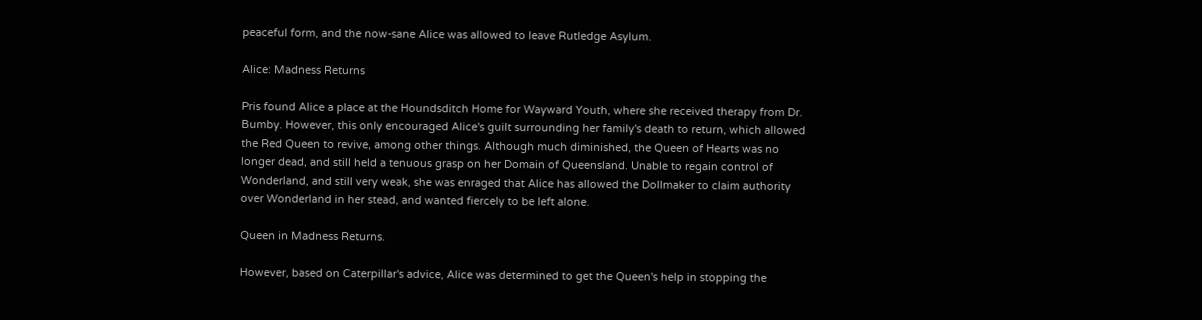peaceful form, and the now-sane Alice was allowed to leave Rutledge Asylum.

Alice: Madness Returns

Pris found Alice a place at the Houndsditch Home for Wayward Youth, where she received therapy from Dr. Bumby. However, this only encouraged Alice's guilt surrounding her family's death to return, which allowed the Red Queen to revive, among other things. Although much diminished, the Queen of Hearts was no longer dead, and still held a tenuous grasp on her Domain of Queensland. Unable to regain control of Wonderland, and still very weak, she was enraged that Alice has allowed the Dollmaker to claim authority over Wonderland in her stead, and wanted fiercely to be left alone.

Queen in Madness Returns.

However, based on Caterpillar's advice, Alice was determined to get the Queen's help in stopping the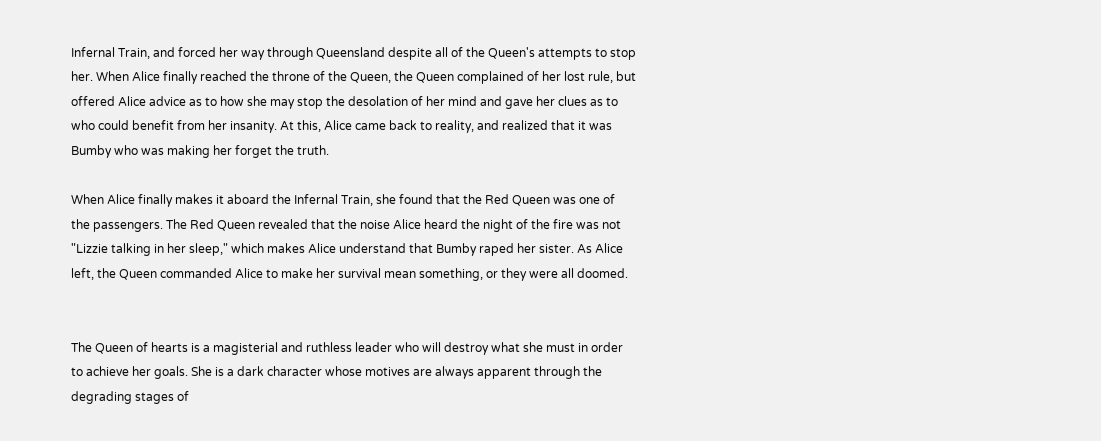Infernal Train, and forced her way through Queensland despite all of the Queen's attempts to stop her. When Alice finally reached the throne of the Queen, the Queen complained of her lost rule, but offered Alice advice as to how she may stop the desolation of her mind and gave her clues as to who could benefit from her insanity. At this, Alice came back to reality, and realized that it was Bumby who was making her forget the truth.

When Alice finally makes it aboard the Infernal Train, she found that the Red Queen was one of the passengers. The Red Queen revealed that the noise Alice heard the night of the fire was not "Lizzie talking in her sleep," which makes Alice understand that Bumby raped her sister. As Alice left, the Queen commanded Alice to make her survival mean something, or they were all doomed.


The Queen of hearts is a magisterial and ruthless leader who will destroy what she must in order to achieve her goals. She is a dark character whose motives are always apparent through the degrading stages of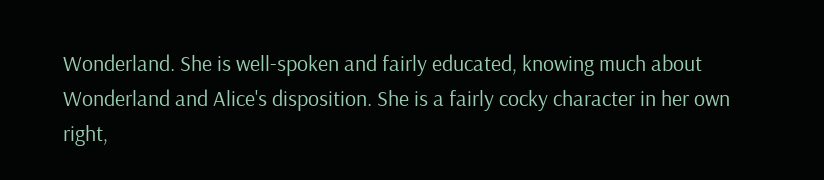Wonderland. She is well-spoken and fairly educated, knowing much about Wonderland and Alice's disposition. She is a fairly cocky character in her own right,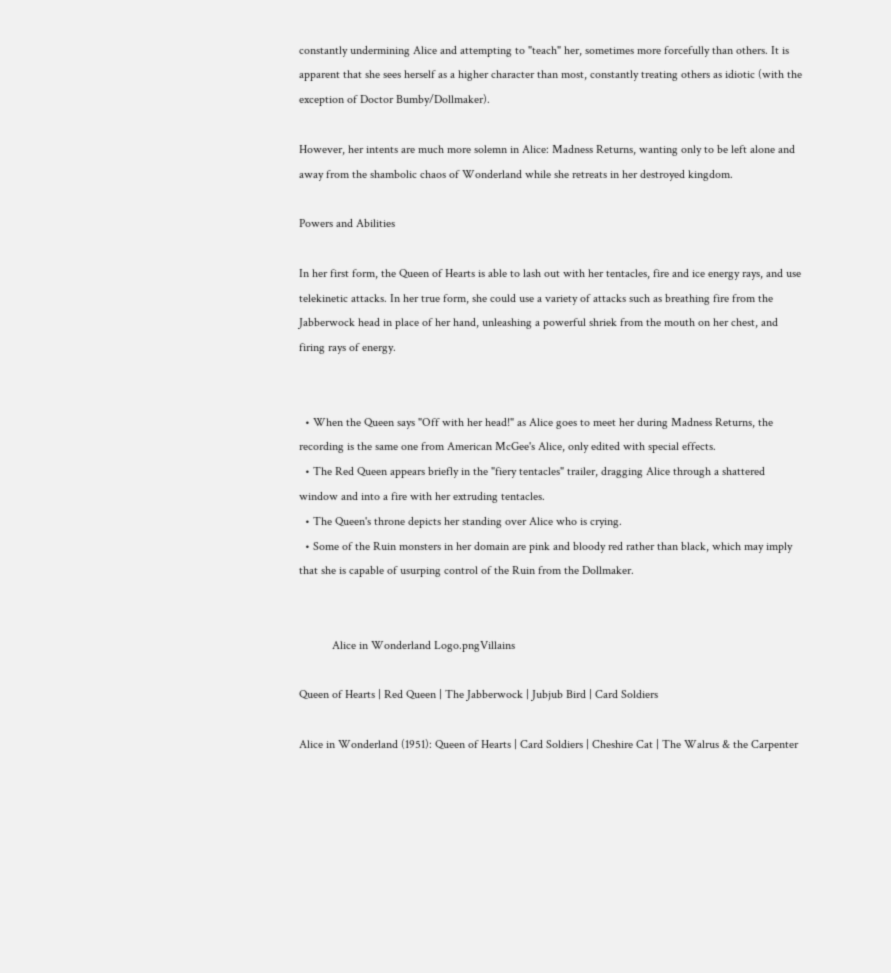constantly undermining Alice and attempting to "teach" her, sometimes more forcefully than others. It is apparent that she sees herself as a higher character than most, constantly treating others as idiotic (with the exception of Doctor Bumby/Dollmaker).

However, her intents are much more solemn in Alice: Madness Returns, wanting only to be left alone and away from the shambolic chaos of Wonderland while she retreats in her destroyed kingdom.

Powers and Abilities

In her first form, the Queen of Hearts is able to lash out with her tentacles, fire and ice energy rays, and use telekinetic attacks. In her true form, she could use a variety of attacks such as breathing fire from the Jabberwock head in place of her hand, unleashing a powerful shriek from the mouth on her chest, and firing rays of energy.


  • When the Queen says "Off with her head!" as Alice goes to meet her during Madness Returns, the recording is the same one from American McGee's Alice, only edited with special effects.
  • The Red Queen appears briefly in the "fiery tentacles" trailer, dragging Alice through a shattered window and into a fire with her extruding tentacles.
  • The Queen's throne depicts her standing over Alice who is crying.
  • Some of the Ruin monsters in her domain are pink and bloody red rather than black, which may imply that she is capable of usurping control of the Ruin from the Dollmaker.


           Alice in Wonderland Logo.pngVillains

Queen of Hearts | Red Queen | The Jabberwock | Jubjub Bird | Card Soldiers

Alice in Wonderland (1951): Queen of Hearts | Card Soldiers | Cheshire Cat | The Walrus & the Carpenter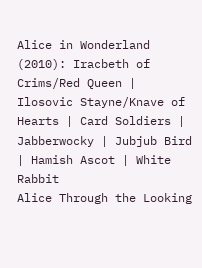Alice in Wonderland (2010): Iracbeth of Crims/Red Queen | Ilosovic Stayne/Knave of Hearts | Card Soldiers | Jabberwocky | Jubjub Bird | Hamish Ascot | White Rabbit
Alice Through the Looking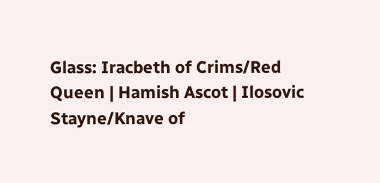Glass: Iracbeth of Crims/Red Queen | Hamish Ascot | Ilosovic Stayne/Knave of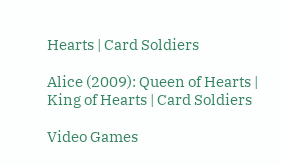Hearts | Card Soldiers

Alice (2009): Queen of Hearts | King of Hearts | Card Soldiers

Video Games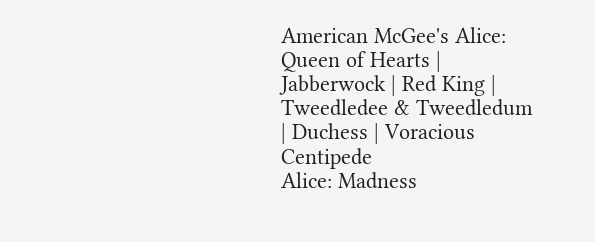American McGee's Alice: Queen of Hearts | Jabberwock | Red King | Tweedledee & Tweedledum | Duchess | Voracious Centipede
Alice: Madness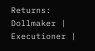Returns: Dollmaker | Executioner |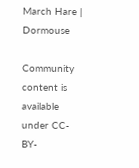March Hare | Dormouse

Community content is available under CC-BY-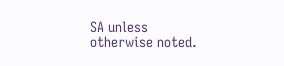SA unless otherwise noted.